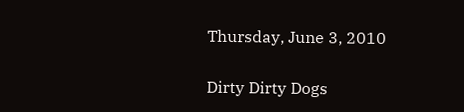Thursday, June 3, 2010

Dirty Dirty Dogs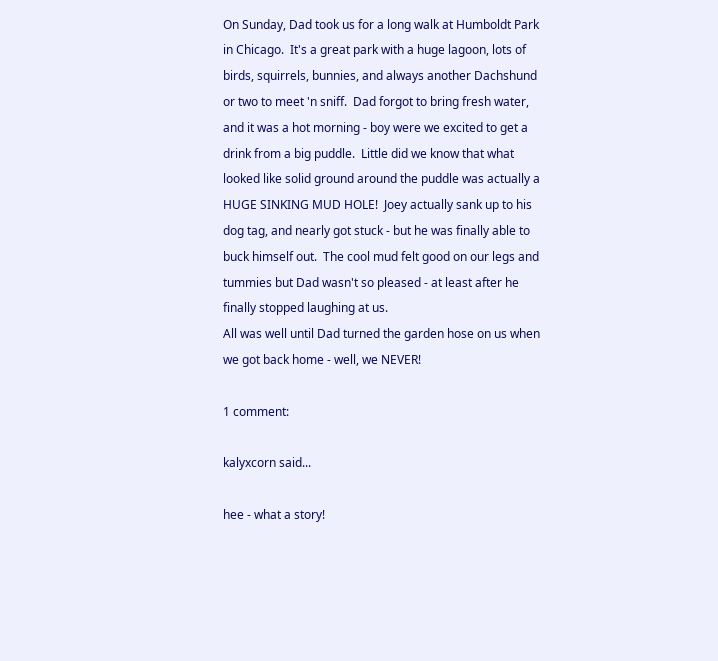On Sunday, Dad took us for a long walk at Humboldt Park in Chicago.  It's a great park with a huge lagoon, lots of birds, squirrels, bunnies, and always another Dachshund or two to meet 'n sniff.  Dad forgot to bring fresh water, and it was a hot morning - boy were we excited to get a drink from a big puddle.  Little did we know that what looked like solid ground around the puddle was actually a HUGE SINKING MUD HOLE!  Joey actually sank up to his dog tag, and nearly got stuck - but he was finally able to buck himself out.  The cool mud felt good on our legs and tummies but Dad wasn't so pleased - at least after he finally stopped laughing at us.
All was well until Dad turned the garden hose on us when we got back home - well, we NEVER!

1 comment:

kalyxcorn said...

hee - what a story!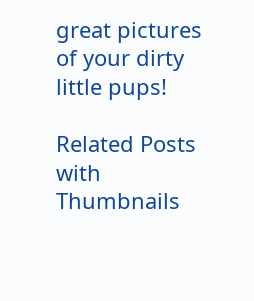great pictures of your dirty little pups!

Related Posts with Thumbnails